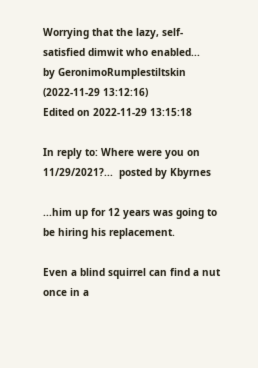Worrying that the lazy, self-satisfied dimwit who enabled...
by GeronimoRumplestiltskin (2022-11-29 13:12:16)
Edited on 2022-11-29 13:15:18

In reply to: Where were you on 11/29/2021?...  posted by Kbyrnes

...him up for 12 years was going to be hiring his replacement.

Even a blind squirrel can find a nut once in a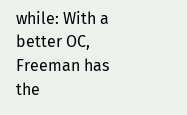while: With a better OC, Freeman has the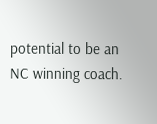potential to be an NC winning coach.